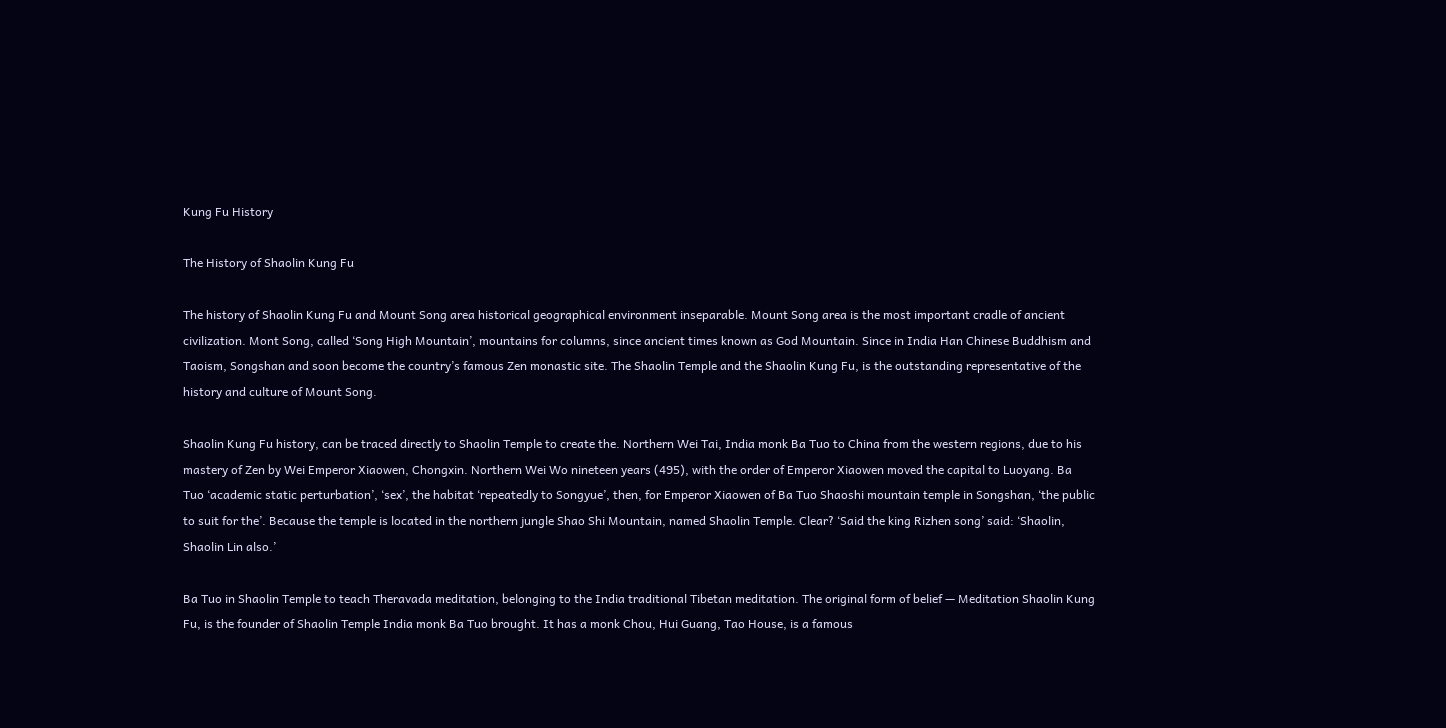Kung Fu History

The History of Shaolin Kung Fu

The history of Shaolin Kung Fu and Mount Song area historical geographical environment inseparable. Mount Song area is the most important cradle of ancient civilization. Mont Song, called ‘Song High Mountain’, mountains for columns, since ancient times known as God Mountain. Since in India Han Chinese Buddhism and Taoism, Songshan and soon become the country’s famous Zen monastic site. The Shaolin Temple and the Shaolin Kung Fu, is the outstanding representative of the history and culture of Mount Song.

Shaolin Kung Fu history, can be traced directly to Shaolin Temple to create the. Northern Wei Tai, India monk Ba Tuo to China from the western regions, due to his mastery of Zen by Wei Emperor Xiaowen, Chongxin. Northern Wei Wo nineteen years (495), with the order of Emperor Xiaowen moved the capital to Luoyang. Ba Tuo ‘academic static perturbation’, ‘sex’, the habitat ‘repeatedly to Songyue’, then, for Emperor Xiaowen of Ba Tuo Shaoshi mountain temple in Songshan, ‘the public to suit for the’. Because the temple is located in the northern jungle Shao Shi Mountain, named Shaolin Temple. Clear? ‘Said the king Rizhen song’ said: ‘Shaolin, Shaolin Lin also.’

Ba Tuo in Shaolin Temple to teach Theravada meditation, belonging to the India traditional Tibetan meditation. The original form of belief — Meditation Shaolin Kung Fu, is the founder of Shaolin Temple India monk Ba Tuo brought. It has a monk Chou, Hui Guang, Tao House, is a famous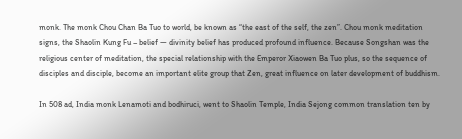monk. The monk Chou Chan Ba Tuo to world, be known as “the east of the self, the zen”. Chou monk meditation signs, the Shaolin Kung Fu – belief — divinity belief has produced profound influence. Because Songshan was the religious center of meditation, the special relationship with the Emperor Xiaowen Ba Tuo plus, so the sequence of disciples and disciple, become an important elite group that Zen, great influence on later development of buddhism.

In 508 ad, India monk Lenamoti and bodhiruci, went to Shaolin Temple, India Sejong common translation ten by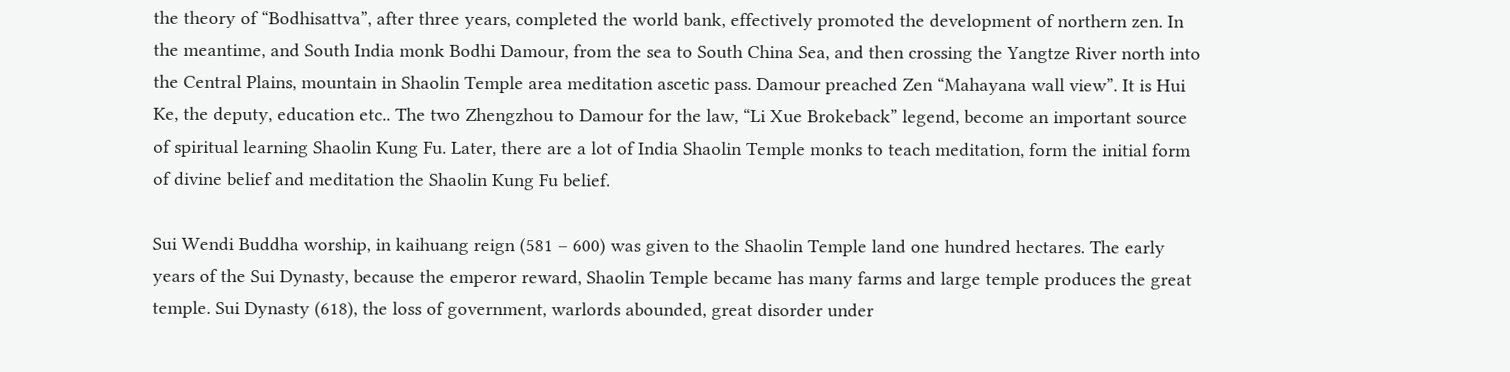the theory of “Bodhisattva”, after three years, completed the world bank, effectively promoted the development of northern zen. In the meantime, and South India monk Bodhi Damour, from the sea to South China Sea, and then crossing the Yangtze River north into the Central Plains, mountain in Shaolin Temple area meditation ascetic pass. Damour preached Zen “Mahayana wall view”. It is Hui Ke, the deputy, education etc.. The two Zhengzhou to Damour for the law, “Li Xue Brokeback” legend, become an important source of spiritual learning Shaolin Kung Fu. Later, there are a lot of India Shaolin Temple monks to teach meditation, form the initial form of divine belief and meditation the Shaolin Kung Fu belief.

Sui Wendi Buddha worship, in kaihuang reign (581 – 600) was given to the Shaolin Temple land one hundred hectares. The early years of the Sui Dynasty, because the emperor reward, Shaolin Temple became has many farms and large temple produces the great temple. Sui Dynasty (618), the loss of government, warlords abounded, great disorder under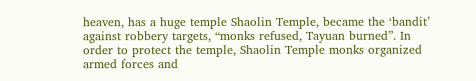heaven, has a huge temple Shaolin Temple, became the ‘bandit’ against robbery targets, “monks refused, Tayuan burned”. In order to protect the temple, Shaolin Temple monks organized armed forces and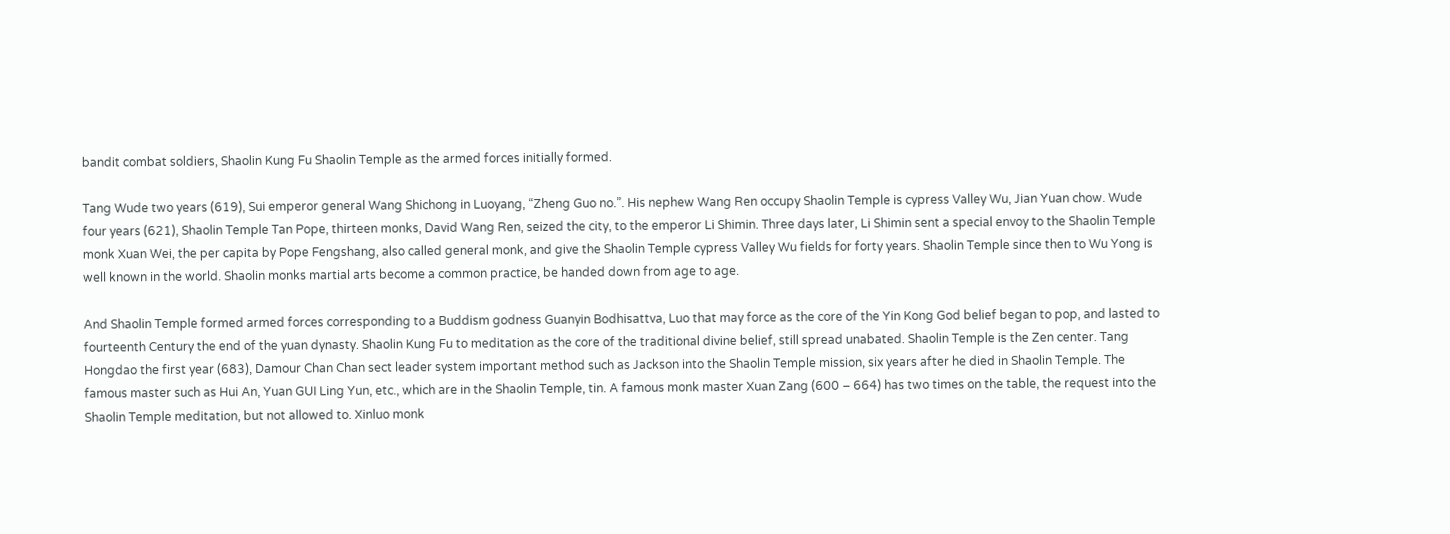bandit combat soldiers, Shaolin Kung Fu Shaolin Temple as the armed forces initially formed.

Tang Wude two years (619), Sui emperor general Wang Shichong in Luoyang, “Zheng Guo no.”. His nephew Wang Ren occupy Shaolin Temple is cypress Valley Wu, Jian Yuan chow. Wude four years (621), Shaolin Temple Tan Pope, thirteen monks, David Wang Ren, seized the city, to the emperor Li Shimin. Three days later, Li Shimin sent a special envoy to the Shaolin Temple monk Xuan Wei, the per capita by Pope Fengshang, also called general monk, and give the Shaolin Temple cypress Valley Wu fields for forty years. Shaolin Temple since then to Wu Yong is well known in the world. Shaolin monks martial arts become a common practice, be handed down from age to age.

And Shaolin Temple formed armed forces corresponding to a Buddism godness Guanyin Bodhisattva, Luo that may force as the core of the Yin Kong God belief began to pop, and lasted to fourteenth Century the end of the yuan dynasty. Shaolin Kung Fu to meditation as the core of the traditional divine belief, still spread unabated. Shaolin Temple is the Zen center. Tang Hongdao the first year (683), Damour Chan Chan sect leader system important method such as Jackson into the Shaolin Temple mission, six years after he died in Shaolin Temple. The famous master such as Hui An, Yuan GUI Ling Yun, etc., which are in the Shaolin Temple, tin. A famous monk master Xuan Zang (600 – 664) has two times on the table, the request into the Shaolin Temple meditation, but not allowed to. Xinluo monk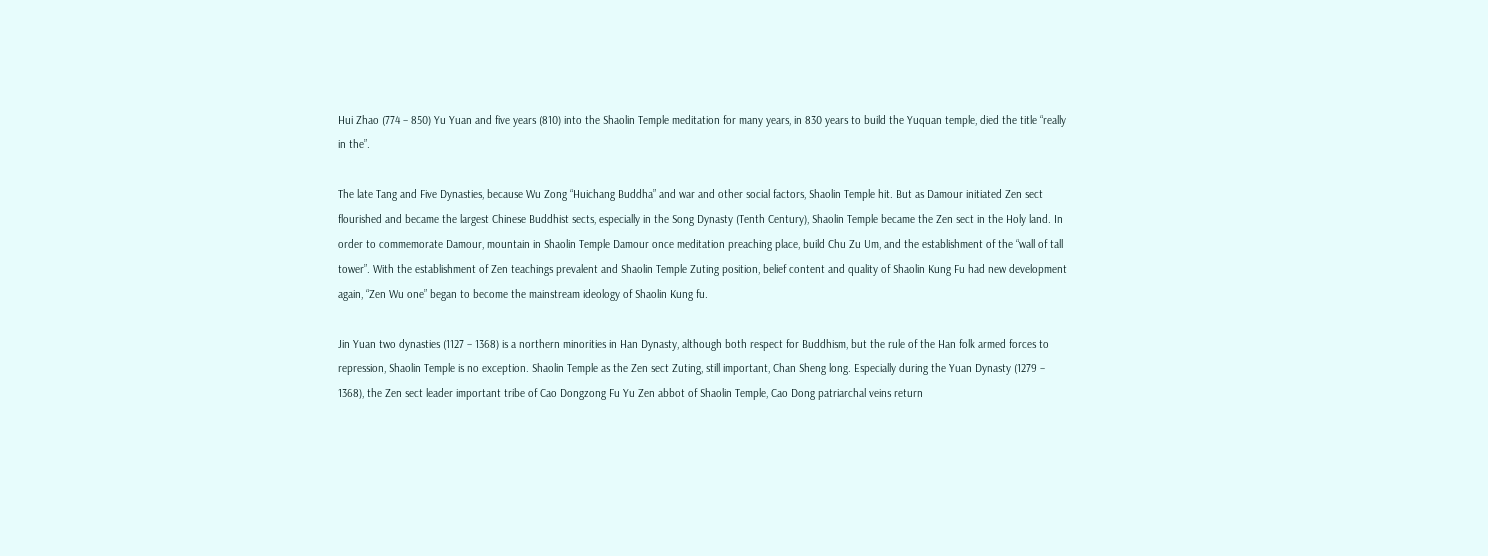Hui Zhao (774 – 850) Yu Yuan and five years (810) into the Shaolin Temple meditation for many years, in 830 years to build the Yuquan temple, died the title “really in the”.

The late Tang and Five Dynasties, because Wu Zong “Huichang Buddha” and war and other social factors, Shaolin Temple hit. But as Damour initiated Zen sect flourished and became the largest Chinese Buddhist sects, especially in the Song Dynasty (Tenth Century), Shaolin Temple became the Zen sect in the Holy land. In order to commemorate Damour, mountain in Shaolin Temple Damour once meditation preaching place, build Chu Zu Um, and the establishment of the “wall of tall tower”. With the establishment of Zen teachings prevalent and Shaolin Temple Zuting position, belief content and quality of Shaolin Kung Fu had new development again, “Zen Wu one” began to become the mainstream ideology of Shaolin Kung fu.

Jin Yuan two dynasties (1127 – 1368) is a northern minorities in Han Dynasty, although both respect for Buddhism, but the rule of the Han folk armed forces to repression, Shaolin Temple is no exception. Shaolin Temple as the Zen sect Zuting, still important, Chan Sheng long. Especially during the Yuan Dynasty (1279 – 1368), the Zen sect leader important tribe of Cao Dongzong Fu Yu Zen abbot of Shaolin Temple, Cao Dong patriarchal veins return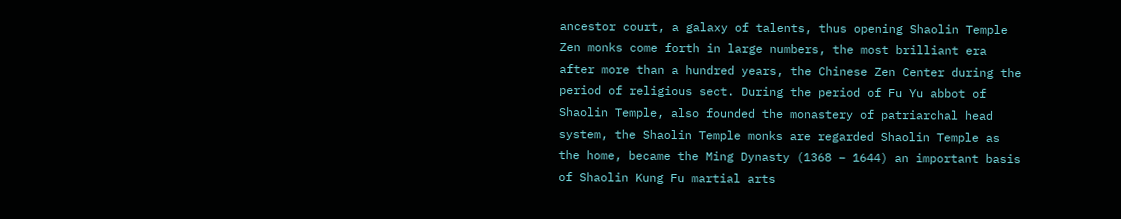ancestor court, a galaxy of talents, thus opening Shaolin Temple Zen monks come forth in large numbers, the most brilliant era after more than a hundred years, the Chinese Zen Center during the period of religious sect. During the period of Fu Yu abbot of Shaolin Temple, also founded the monastery of patriarchal head system, the Shaolin Temple monks are regarded Shaolin Temple as the home, became the Ming Dynasty (1368 – 1644) an important basis of Shaolin Kung Fu martial arts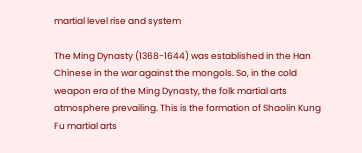martial level rise and system

The Ming Dynasty (1368-1644) was established in the Han Chinese in the war against the mongols. So, in the cold weapon era of the Ming Dynasty, the folk martial arts atmosphere prevailing. This is the formation of Shaolin Kung Fu martial arts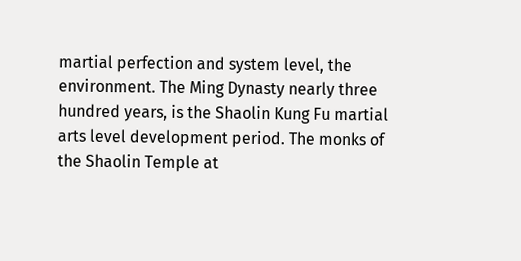martial perfection and system level, the environment. The Ming Dynasty nearly three hundred years, is the Shaolin Kung Fu martial arts level development period. The monks of the Shaolin Temple at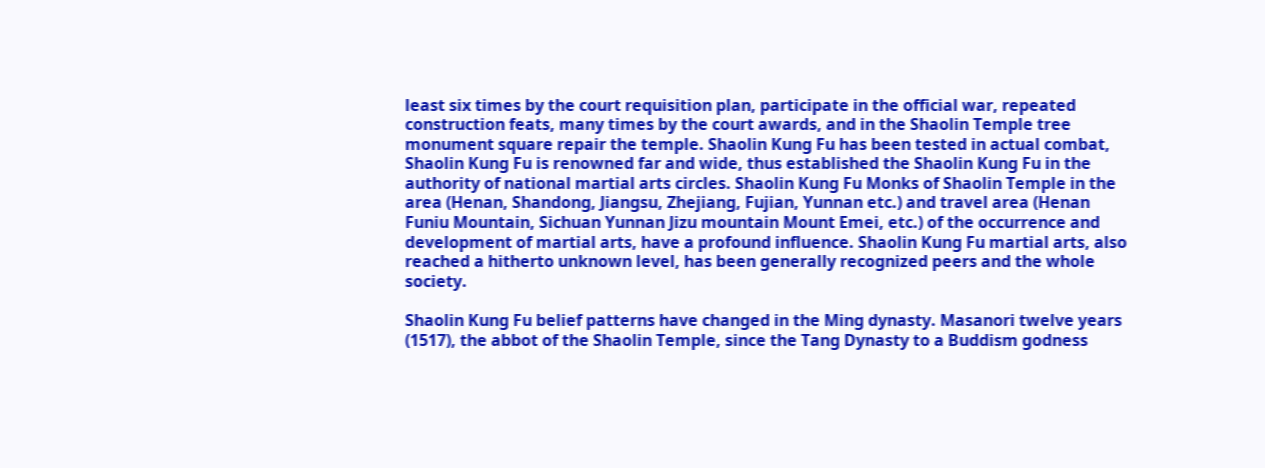least six times by the court requisition plan, participate in the official war, repeated construction feats, many times by the court awards, and in the Shaolin Temple tree monument square repair the temple. Shaolin Kung Fu has been tested in actual combat, Shaolin Kung Fu is renowned far and wide, thus established the Shaolin Kung Fu in the authority of national martial arts circles. Shaolin Kung Fu Monks of Shaolin Temple in the area (Henan, Shandong, Jiangsu, Zhejiang, Fujian, Yunnan etc.) and travel area (Henan Funiu Mountain, Sichuan Yunnan Jizu mountain Mount Emei, etc.) of the occurrence and development of martial arts, have a profound influence. Shaolin Kung Fu martial arts, also reached a hitherto unknown level, has been generally recognized peers and the whole society.

Shaolin Kung Fu belief patterns have changed in the Ming dynasty. Masanori twelve years (1517), the abbot of the Shaolin Temple, since the Tang Dynasty to a Buddism godness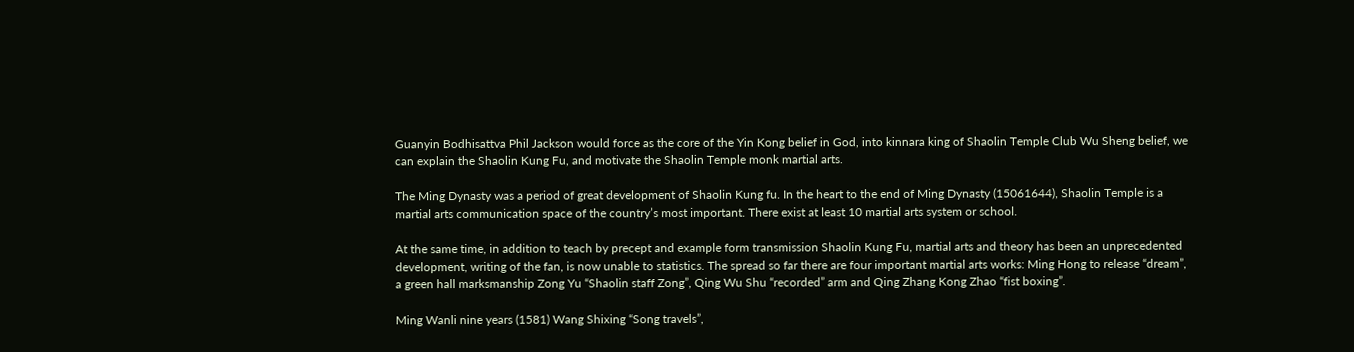Guanyin Bodhisattva Phil Jackson would force as the core of the Yin Kong belief in God, into kinnara king of Shaolin Temple Club Wu Sheng belief, we can explain the Shaolin Kung Fu, and motivate the Shaolin Temple monk martial arts.

The Ming Dynasty was a period of great development of Shaolin Kung fu. In the heart to the end of Ming Dynasty (15061644), Shaolin Temple is a martial arts communication space of the country’s most important. There exist at least 10 martial arts system or school.

At the same time, in addition to teach by precept and example form transmission Shaolin Kung Fu, martial arts and theory has been an unprecedented development, writing of the fan, is now unable to statistics. The spread so far there are four important martial arts works: Ming Hong to release “dream”, a green hall marksmanship Zong Yu “Shaolin staff Zong”, Qing Wu Shu “recorded” arm and Qing Zhang Kong Zhao “fist boxing”.

Ming Wanli nine years (1581) Wang Shixing “Song travels”,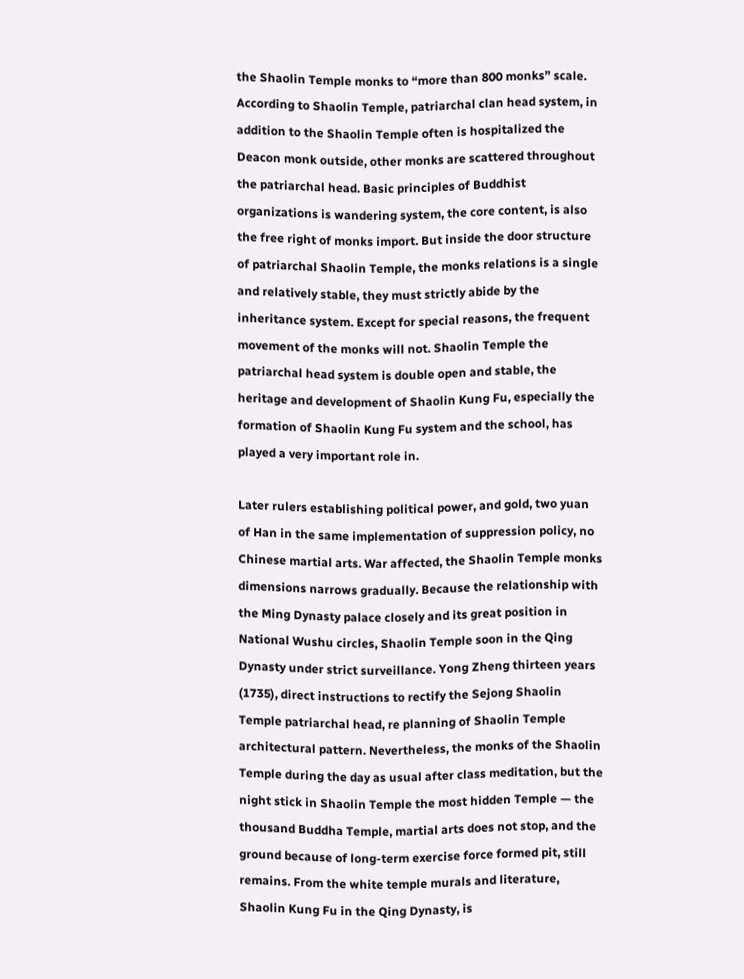the Shaolin Temple monks to “more than 800 monks” scale. According to Shaolin Temple, patriarchal clan head system, in addition to the Shaolin Temple often is hospitalized the Deacon monk outside, other monks are scattered throughout the patriarchal head. Basic principles of Buddhist organizations is wandering system, the core content, is also the free right of monks import. But inside the door structure of patriarchal Shaolin Temple, the monks relations is a single and relatively stable, they must strictly abide by the inheritance system. Except for special reasons, the frequent movement of the monks will not. Shaolin Temple the patriarchal head system is double open and stable, the heritage and development of Shaolin Kung Fu, especially the formation of Shaolin Kung Fu system and the school, has played a very important role in.

Later rulers establishing political power, and gold, two yuan of Han in the same implementation of suppression policy, no Chinese martial arts. War affected, the Shaolin Temple monks dimensions narrows gradually. Because the relationship with the Ming Dynasty palace closely and its great position in National Wushu circles, Shaolin Temple soon in the Qing Dynasty under strict surveillance. Yong Zheng thirteen years (1735), direct instructions to rectify the Sejong Shaolin Temple patriarchal head, re planning of Shaolin Temple architectural pattern. Nevertheless, the monks of the Shaolin Temple during the day as usual after class meditation, but the night stick in Shaolin Temple the most hidden Temple — the thousand Buddha Temple, martial arts does not stop, and the ground because of long-term exercise force formed pit, still remains. From the white temple murals and literature, Shaolin Kung Fu in the Qing Dynasty, is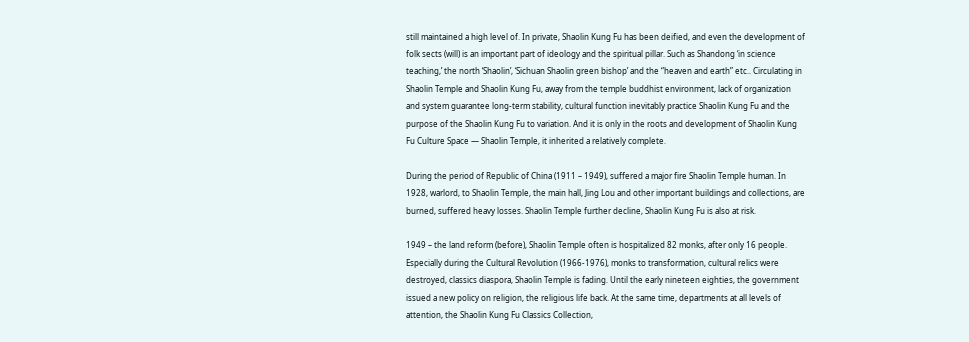still maintained a high level of. In private, Shaolin Kung Fu has been deified, and even the development of folk sects (will) is an important part of ideology and the spiritual pillar. Such as Shandong ‘in science teaching,’ the north ‘Shaolin’, ‘Sichuan Shaolin green bishop’ and the “heaven and earth” etc.. Circulating in Shaolin Temple and Shaolin Kung Fu, away from the temple buddhist environment, lack of organization and system guarantee long-term stability, cultural function inevitably practice Shaolin Kung Fu and the purpose of the Shaolin Kung Fu to variation. And it is only in the roots and development of Shaolin Kung Fu Culture Space — Shaolin Temple, it inherited a relatively complete.

During the period of Republic of China (1911 – 1949), suffered a major fire Shaolin Temple human. In 1928, warlord, to Shaolin Temple, the main hall, Jing Lou and other important buildings and collections, are burned, suffered heavy losses. Shaolin Temple further decline, Shaolin Kung Fu is also at risk.

1949 – the land reform (before), Shaolin Temple often is hospitalized 82 monks, after only 16 people. Especially during the Cultural Revolution (1966-1976), monks to transformation, cultural relics were destroyed, classics diaspora, Shaolin Temple is fading. Until the early nineteen eighties, the government issued a new policy on religion, the religious life back. At the same time, departments at all levels of attention, the Shaolin Kung Fu Classics Collection,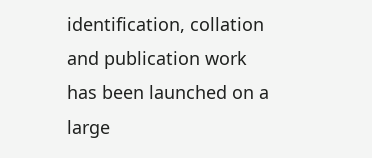identification, collation and publication work has been launched on a large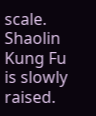scale. Shaolin Kung Fu is slowly raised.